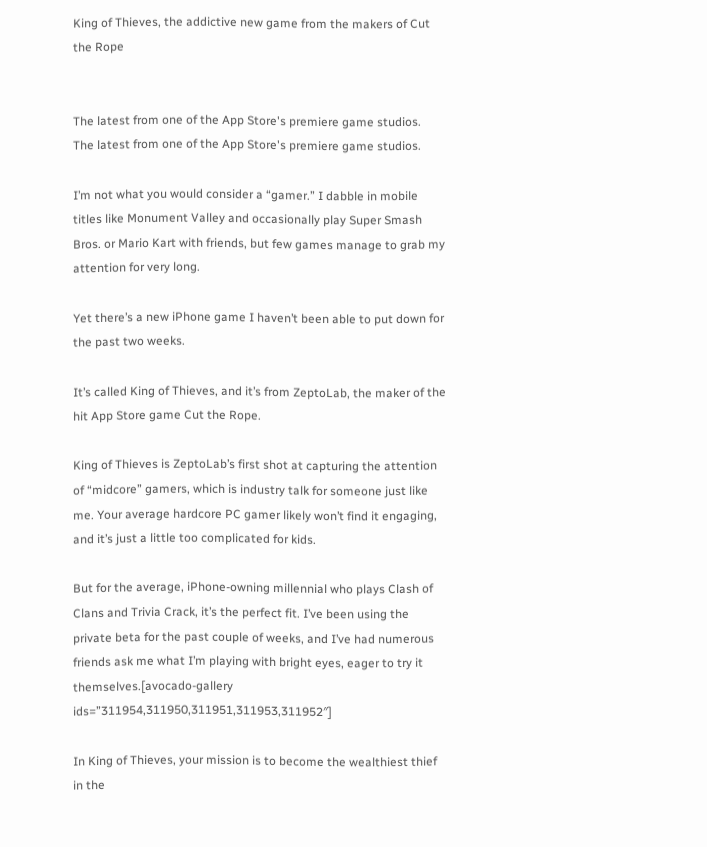King of Thieves, the addictive new game from the makers of Cut the Rope


The latest from one of the App Store's premiere game studios.
The latest from one of the App Store's premiere game studios.

I’m not what you would consider a “gamer.” I dabble in mobile titles like Monument Valley and occasionally play Super Smash Bros. or Mario Kart with friends, but few games manage to grab my attention for very long.

Yet there’s a new iPhone game I haven’t been able to put down for the past two weeks.

It’s called King of Thieves, and it’s from ZeptoLab, the maker of the hit App Store game Cut the Rope.

King of Thieves is ZeptoLab’s first shot at capturing the attention of “midcore” gamers, which is industry talk for someone just like me. Your average hardcore PC gamer likely won’t find it engaging, and it’s just a little too complicated for kids.

But for the average, iPhone-owning millennial who plays Clash of Clans and Trivia Crack, it’s the perfect fit. I’ve been using the private beta for the past couple of weeks, and I’ve had numerous friends ask me what I’m playing with bright eyes, eager to try it themselves.[avocado-gallery ids=”311954,311950,311951,311953,311952″]

In King of Thieves, your mission is to become the wealthiest thief in the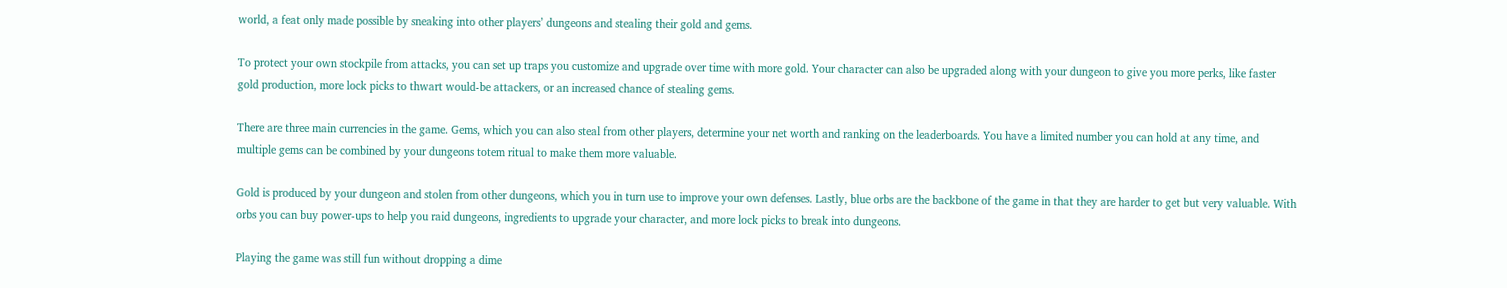world, a feat only made possible by sneaking into other players’ dungeons and stealing their gold and gems.

To protect your own stockpile from attacks, you can set up traps you customize and upgrade over time with more gold. Your character can also be upgraded along with your dungeon to give you more perks, like faster gold production, more lock picks to thwart would-be attackers, or an increased chance of stealing gems.

There are three main currencies in the game. Gems, which you can also steal from other players, determine your net worth and ranking on the leaderboards. You have a limited number you can hold at any time, and multiple gems can be combined by your dungeons totem ritual to make them more valuable.

Gold is produced by your dungeon and stolen from other dungeons, which you in turn use to improve your own defenses. Lastly, blue orbs are the backbone of the game in that they are harder to get but very valuable. With orbs you can buy power-ups to help you raid dungeons, ingredients to upgrade your character, and more lock picks to break into dungeons.

Playing the game was still fun without dropping a dime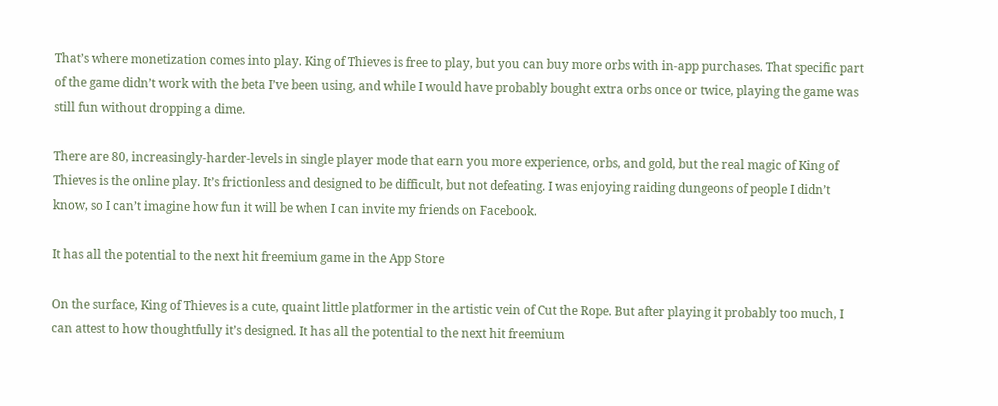That’s where monetization comes into play. King of Thieves is free to play, but you can buy more orbs with in-app purchases. That specific part of the game didn’t work with the beta I’ve been using, and while I would have probably bought extra orbs once or twice, playing the game was still fun without dropping a dime.

There are 80, increasingly-harder-levels in single player mode that earn you more experience, orbs, and gold, but the real magic of King of Thieves is the online play. It’s frictionless and designed to be difficult, but not defeating. I was enjoying raiding dungeons of people I didn’t know, so I can’t imagine how fun it will be when I can invite my friends on Facebook.

It has all the potential to the next hit freemium game in the App Store

On the surface, King of Thieves is a cute, quaint little platformer in the artistic vein of Cut the Rope. But after playing it probably too much, I can attest to how thoughtfully it’s designed. It has all the potential to the next hit freemium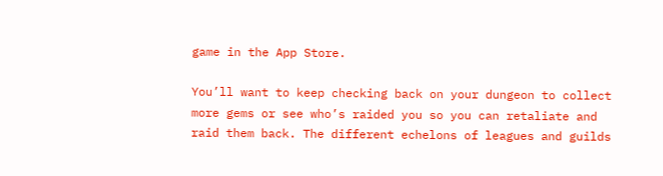game in the App Store.

You’ll want to keep checking back on your dungeon to collect more gems or see who’s raided you so you can retaliate and raid them back. The different echelons of leagues and guilds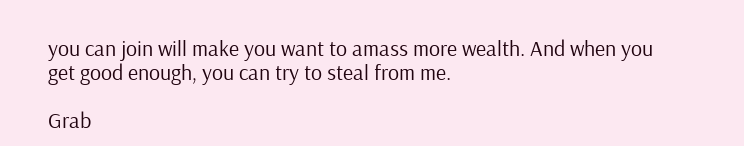you can join will make you want to amass more wealth. And when you get good enough, you can try to steal from me.

Grab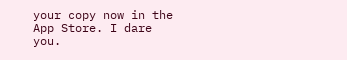your copy now in the App Store. I dare you.